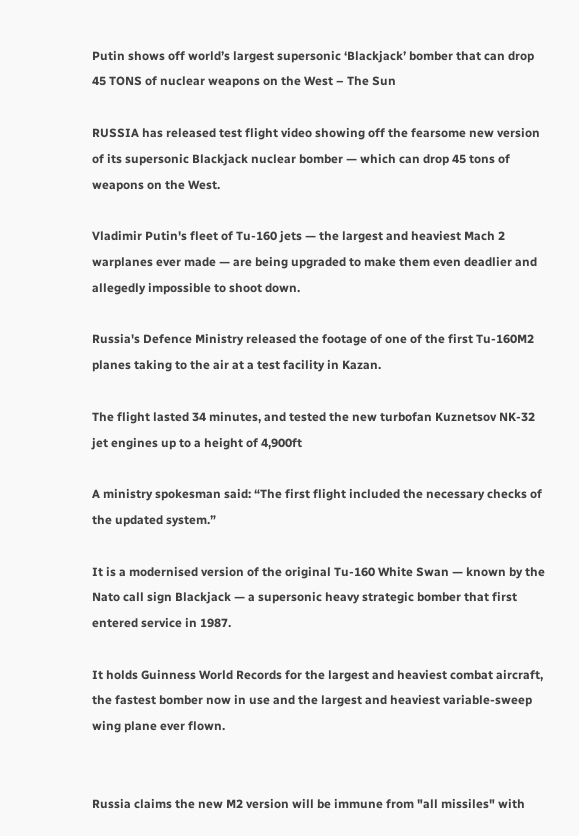Putin shows off world’s largest supersonic ‘Blackjack’ bomber that can drop 45 TONS of nuclear weapons on the West – The Sun

RUSSIA has released test flight video showing off the fearsome new version of its supersonic Blackjack nuclear bomber — which can drop 45 tons of weapons on the West.

Vladimir Putin's fleet of Tu-160 jets — the largest and heaviest Mach 2 warplanes ever made — are being upgraded to make them even deadlier and allegedly impossible to shoot down.

Russia's Defence Ministry released the footage of one of the first Tu-160M2 planes taking to the air at a test facility in Kazan.

The flight lasted 34 minutes, and tested the new turbofan Kuznetsov NK-32 jet engines up to a height of 4,900ft

A ministry spokesman said: “The first flight included the necessary checks of the updated system.”

It is a modernised version of the original Tu-160 White Swan — known by the Nato call sign Blackjack — a supersonic heavy strategic bomber that first entered service in 1987.

It holds Guinness World Records for the largest and heaviest combat aircraft, the fastest bomber now in use and the largest and heaviest variable-sweep wing plane ever flown.


Russia claims the new M2 version will be immune from "all missiles" with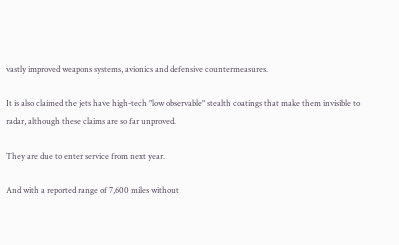vastly improved weapons systems, avionics and defensive countermeasures.

It is also claimed the jets have high-tech "low observable" stealth coatings that make them invisible to radar, although these claims are so far unproved.

They are due to enter service from next year.

And with a reported range of 7,600 miles without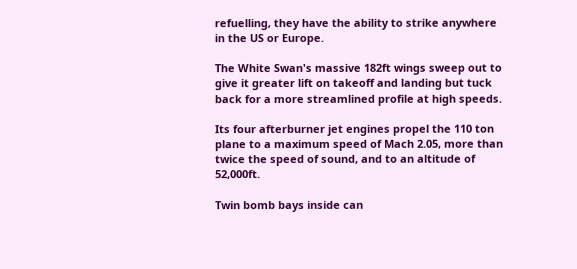refuelling, they have the ability to strike anywhere in the US or Europe.

The White Swan's massive 182ft wings sweep out to give it greater lift on takeoff and landing but tuck back for a more streamlined profile at high speeds.

Its four afterburner jet engines propel the 110 ton plane to a maximum speed of Mach 2.05, more than twice the speed of sound, and to an altitude of 52,000ft.

Twin bomb bays inside can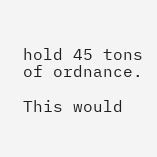hold 45 tons of ordnance.

This would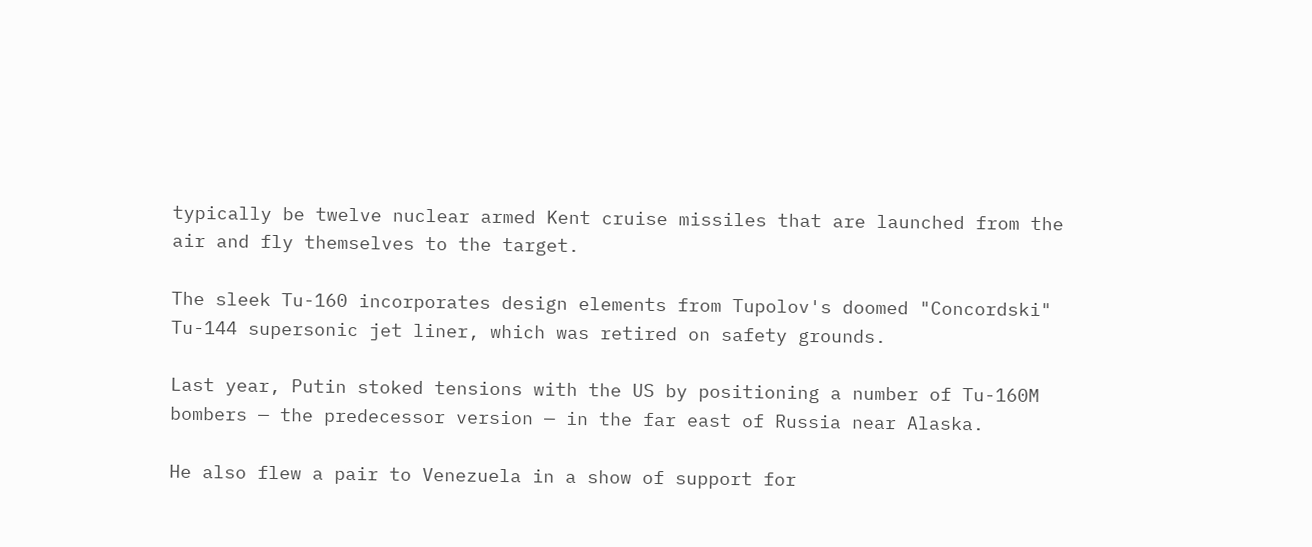typically be twelve nuclear armed Kent cruise missiles that are launched from the air and fly themselves to the target.

The sleek Tu-160 incorporates design elements from Tupolov's doomed "Concordski" Tu-144 supersonic jet liner, which was retired on safety grounds.

Last year, Putin stoked tensions with the US by positioning a number of Tu-160M bombers — the predecessor version — in the far east of Russia near Alaska.

He also flew a pair to Venezuela in a show of support for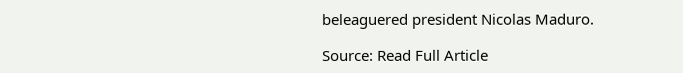beleaguered president Nicolas Maduro.

Source: Read Full Article